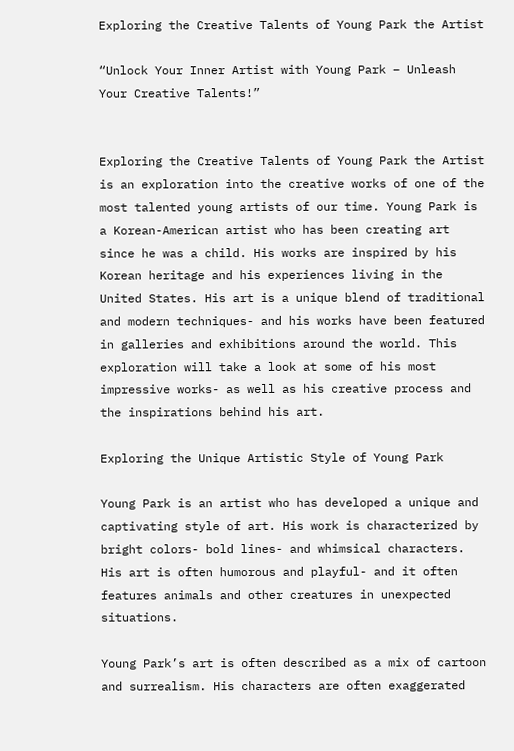Exploring the Creative Talents of Young Park the Artist

“Unlock Your Inner Artist with Young Park – Unleash Your Creative Talents!”


Exploring the Creative Talents of Young Park the Artist is an exploration into the creative works of one of the most talented young artists of our time. Young Park is a Korean-American artist who has been creating art since he was a child. His works are inspired by his Korean heritage and his experiences living in the United States. His art is a unique blend of traditional and modern techniques- and his works have been featured in galleries and exhibitions around the world. This exploration will take a look at some of his most impressive works- as well as his creative process and the inspirations behind his art.

Exploring the Unique Artistic Style of Young Park

Young Park is an artist who has developed a unique and captivating style of art. His work is characterized by bright colors- bold lines- and whimsical characters. His art is often humorous and playful- and it often features animals and other creatures in unexpected situations.

Young Park’s art is often described as a mix of cartoon and surrealism. His characters are often exaggerated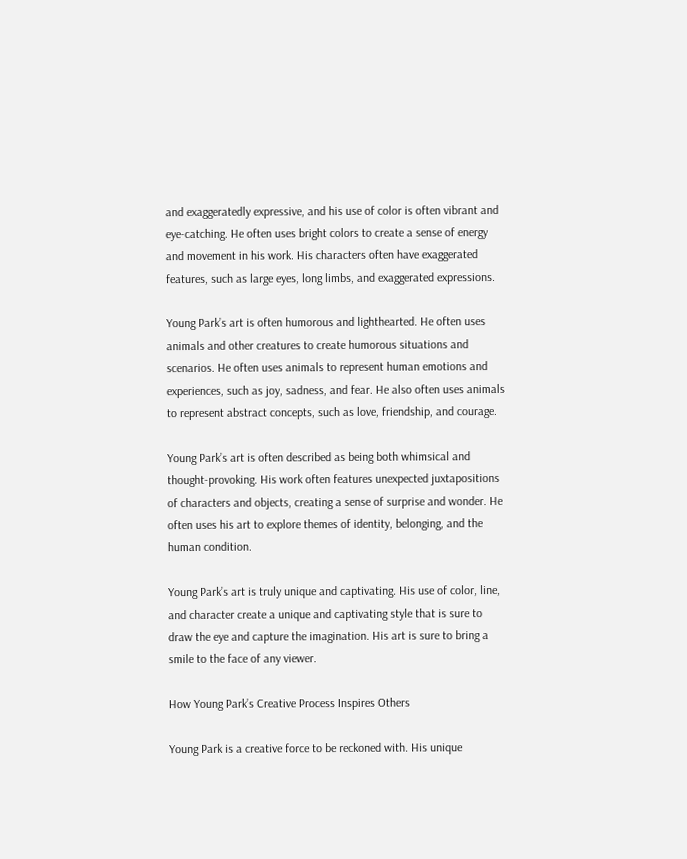and exaggeratedly expressive, and his use of color is often vibrant and eye-catching. He often uses bright colors to create a sense of energy and movement in his work. His characters often have exaggerated features, such as large eyes, long limbs, and exaggerated expressions.

Young Park’s art is often humorous and lighthearted. He often uses animals and other creatures to create humorous situations and scenarios. He often uses animals to represent human emotions and experiences, such as joy, sadness, and fear. He also often uses animals to represent abstract concepts, such as love, friendship, and courage.

Young Park’s art is often described as being both whimsical and thought-provoking. His work often features unexpected juxtapositions of characters and objects, creating a sense of surprise and wonder. He often uses his art to explore themes of identity, belonging, and the human condition.

Young Park’s art is truly unique and captivating. His use of color, line, and character create a unique and captivating style that is sure to draw the eye and capture the imagination. His art is sure to bring a smile to the face of any viewer.

How Young Park’s Creative Process Inspires Others

Young Park is a creative force to be reckoned with. His unique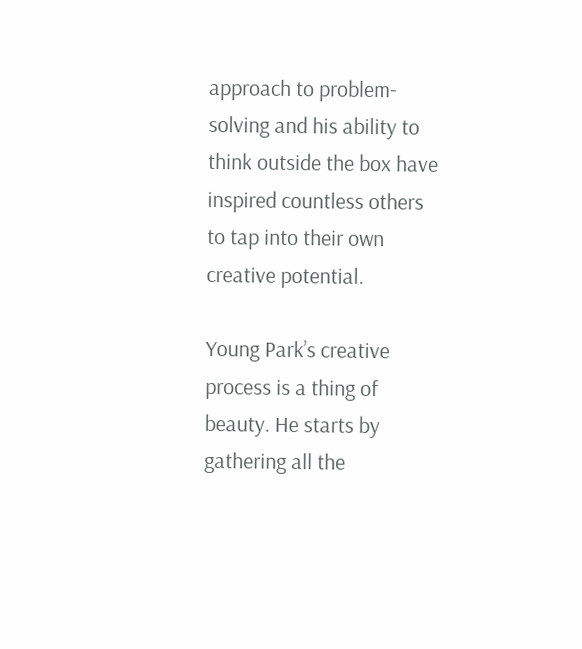approach to problem-solving and his ability to think outside the box have inspired countless others to tap into their own creative potential.

Young Park’s creative process is a thing of beauty. He starts by gathering all the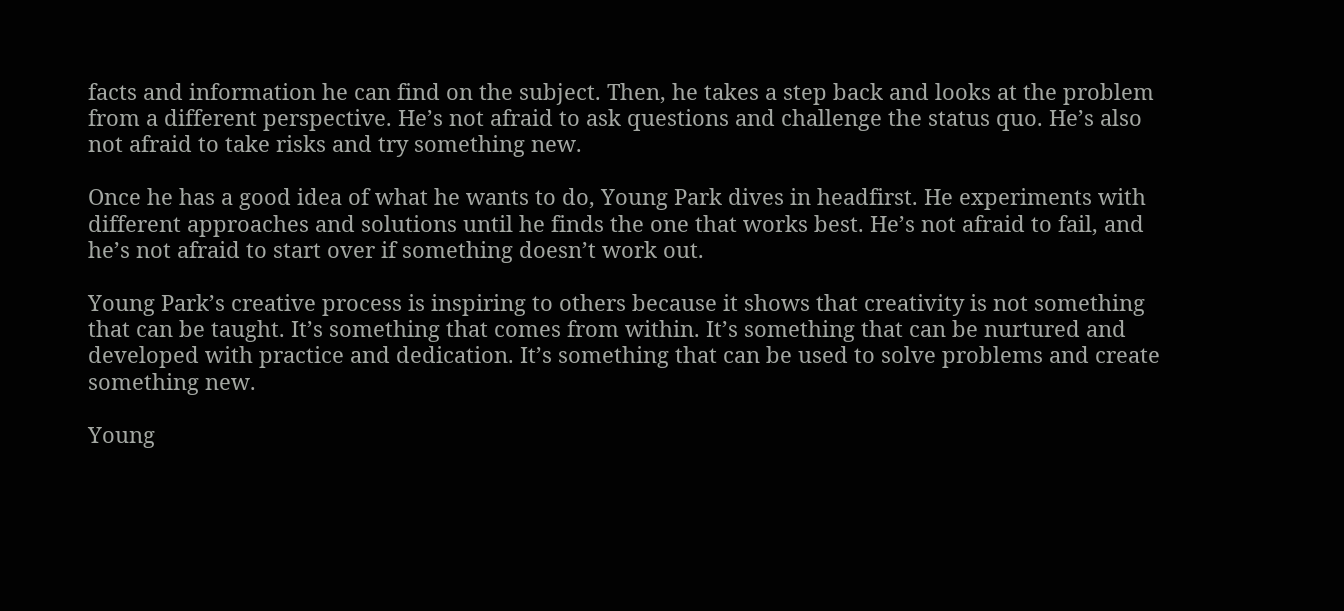facts and information he can find on the subject. Then, he takes a step back and looks at the problem from a different perspective. He’s not afraid to ask questions and challenge the status quo. He’s also not afraid to take risks and try something new.

Once he has a good idea of what he wants to do, Young Park dives in headfirst. He experiments with different approaches and solutions until he finds the one that works best. He’s not afraid to fail, and he’s not afraid to start over if something doesn’t work out.

Young Park’s creative process is inspiring to others because it shows that creativity is not something that can be taught. It’s something that comes from within. It’s something that can be nurtured and developed with practice and dedication. It’s something that can be used to solve problems and create something new.

Young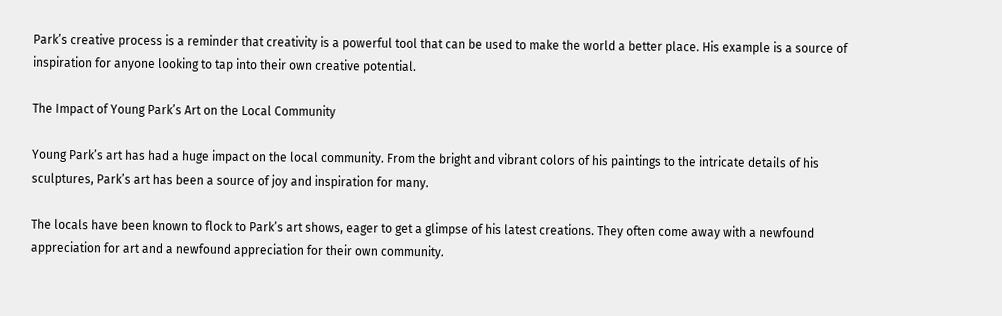Park’s creative process is a reminder that creativity is a powerful tool that can be used to make the world a better place. His example is a source of inspiration for anyone looking to tap into their own creative potential.

The Impact of Young Park’s Art on the Local Community

Young Park’s art has had a huge impact on the local community. From the bright and vibrant colors of his paintings to the intricate details of his sculptures, Park’s art has been a source of joy and inspiration for many.

The locals have been known to flock to Park’s art shows, eager to get a glimpse of his latest creations. They often come away with a newfound appreciation for art and a newfound appreciation for their own community.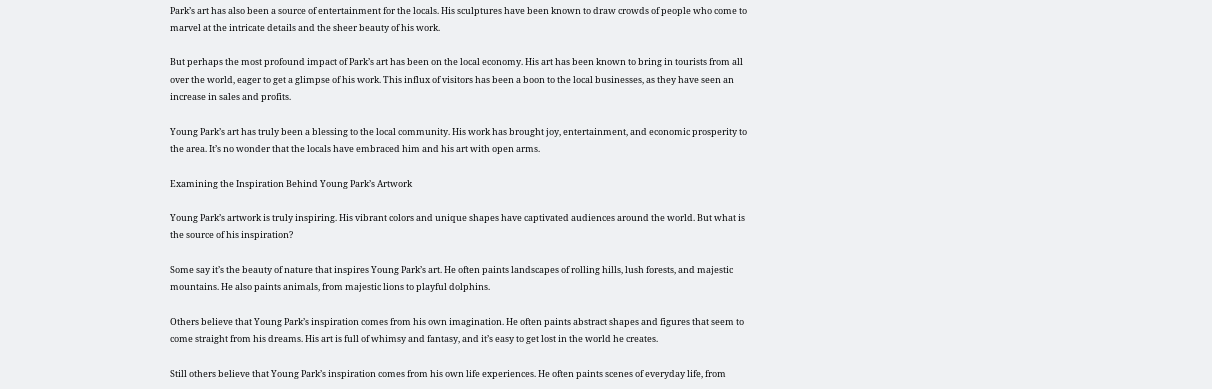Park’s art has also been a source of entertainment for the locals. His sculptures have been known to draw crowds of people who come to marvel at the intricate details and the sheer beauty of his work.

But perhaps the most profound impact of Park’s art has been on the local economy. His art has been known to bring in tourists from all over the world, eager to get a glimpse of his work. This influx of visitors has been a boon to the local businesses, as they have seen an increase in sales and profits.

Young Park’s art has truly been a blessing to the local community. His work has brought joy, entertainment, and economic prosperity to the area. It’s no wonder that the locals have embraced him and his art with open arms.

Examining the Inspiration Behind Young Park’s Artwork

Young Park’s artwork is truly inspiring. His vibrant colors and unique shapes have captivated audiences around the world. But what is the source of his inspiration?

Some say it’s the beauty of nature that inspires Young Park’s art. He often paints landscapes of rolling hills, lush forests, and majestic mountains. He also paints animals, from majestic lions to playful dolphins.

Others believe that Young Park’s inspiration comes from his own imagination. He often paints abstract shapes and figures that seem to come straight from his dreams. His art is full of whimsy and fantasy, and it’s easy to get lost in the world he creates.

Still others believe that Young Park’s inspiration comes from his own life experiences. He often paints scenes of everyday life, from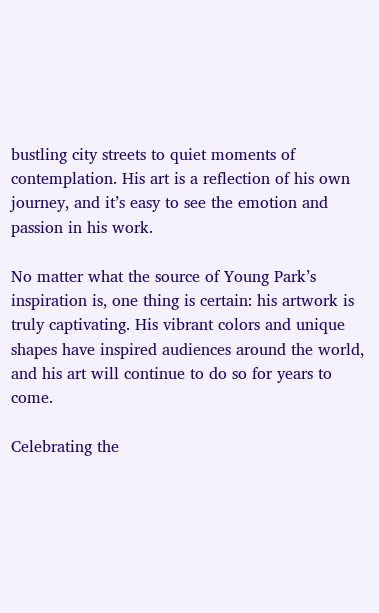bustling city streets to quiet moments of contemplation. His art is a reflection of his own journey, and it’s easy to see the emotion and passion in his work.

No matter what the source of Young Park’s inspiration is, one thing is certain: his artwork is truly captivating. His vibrant colors and unique shapes have inspired audiences around the world, and his art will continue to do so for years to come.

Celebrating the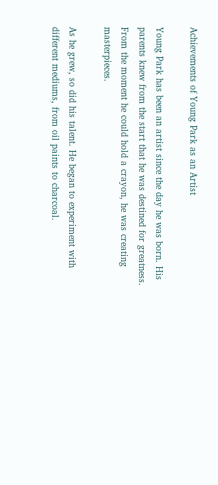Achievements of Young Park as an Artist

Young Park has been an artist since the day he was born. His parents knew from the start that he was destined for greatness. From the moment he could hold a crayon, he was creating masterpieces.

As he grew, so did his talent. He began to experiment with different mediums, from oil paints to charcoal.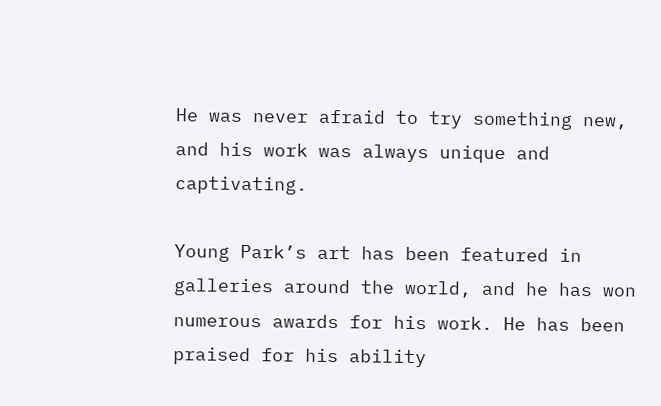He was never afraid to try something new, and his work was always unique and captivating.

Young Park’s art has been featured in galleries around the world, and he has won numerous awards for his work. He has been praised for his ability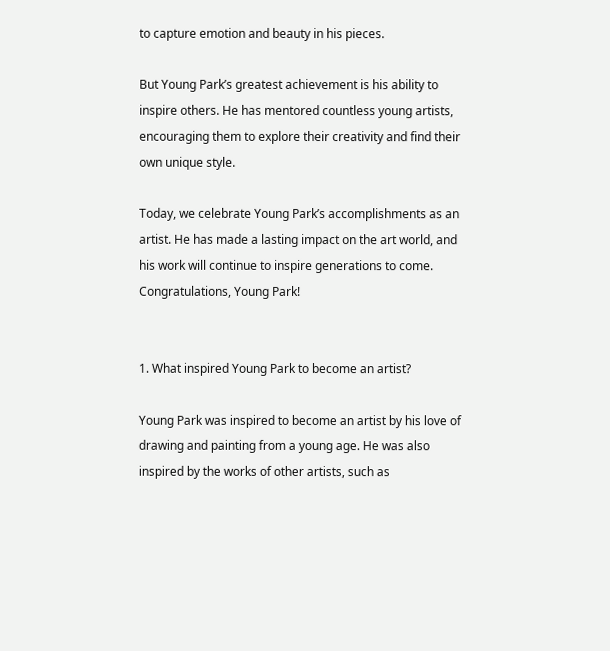to capture emotion and beauty in his pieces.

But Young Park’s greatest achievement is his ability to inspire others. He has mentored countless young artists, encouraging them to explore their creativity and find their own unique style.

Today, we celebrate Young Park’s accomplishments as an artist. He has made a lasting impact on the art world, and his work will continue to inspire generations to come. Congratulations, Young Park!


1. What inspired Young Park to become an artist?

Young Park was inspired to become an artist by his love of drawing and painting from a young age. He was also inspired by the works of other artists, such as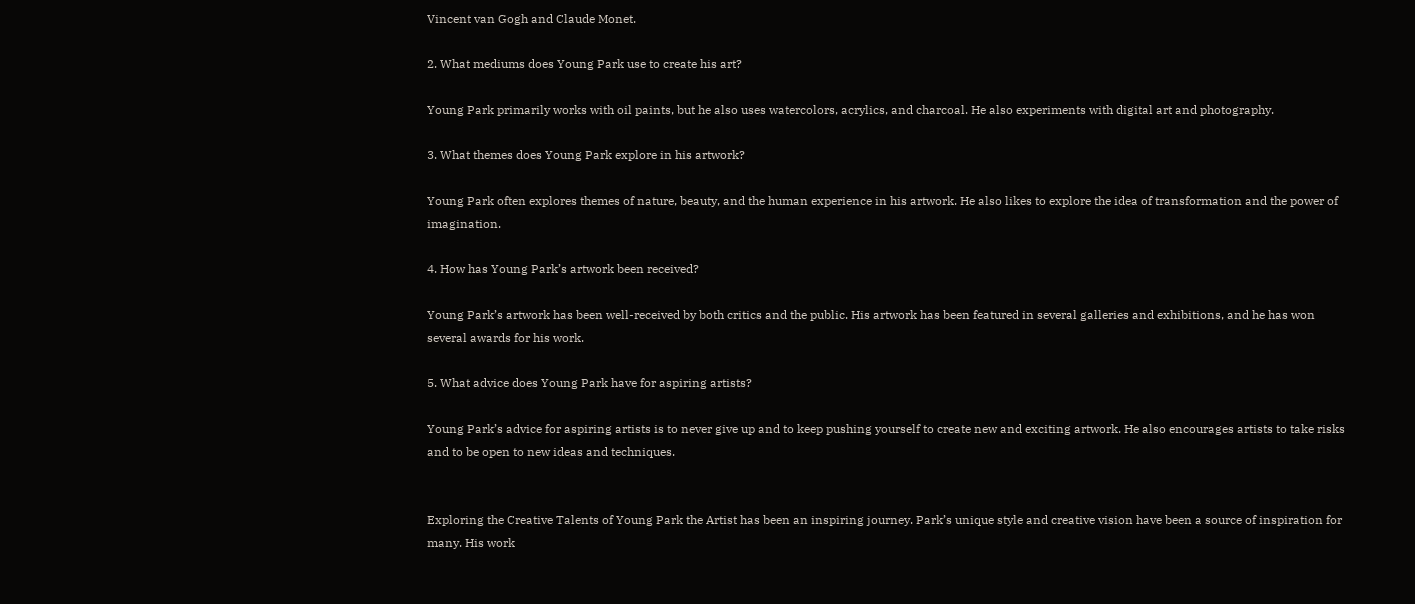Vincent van Gogh and Claude Monet.

2. What mediums does Young Park use to create his art?

Young Park primarily works with oil paints, but he also uses watercolors, acrylics, and charcoal. He also experiments with digital art and photography.

3. What themes does Young Park explore in his artwork?

Young Park often explores themes of nature, beauty, and the human experience in his artwork. He also likes to explore the idea of transformation and the power of imagination.

4. How has Young Park’s artwork been received?

Young Park’s artwork has been well-received by both critics and the public. His artwork has been featured in several galleries and exhibitions, and he has won several awards for his work.

5. What advice does Young Park have for aspiring artists?

Young Park’s advice for aspiring artists is to never give up and to keep pushing yourself to create new and exciting artwork. He also encourages artists to take risks and to be open to new ideas and techniques.


Exploring the Creative Talents of Young Park the Artist has been an inspiring journey. Park’s unique style and creative vision have been a source of inspiration for many. His work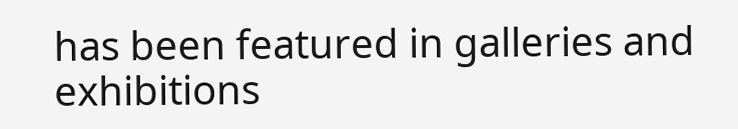has been featured in galleries and exhibitions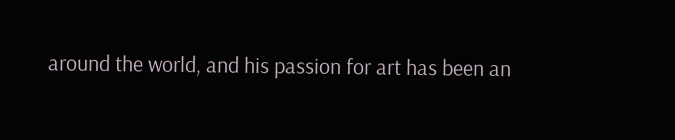around the world, and his passion for art has been an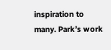inspiration to many. Park’s work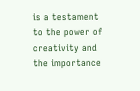is a testament to the power of creativity and the importance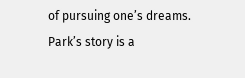of pursuing one’s dreams. Park’s story is a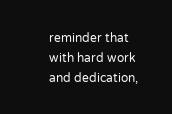reminder that with hard work and dedication,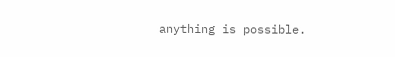anything is possible.